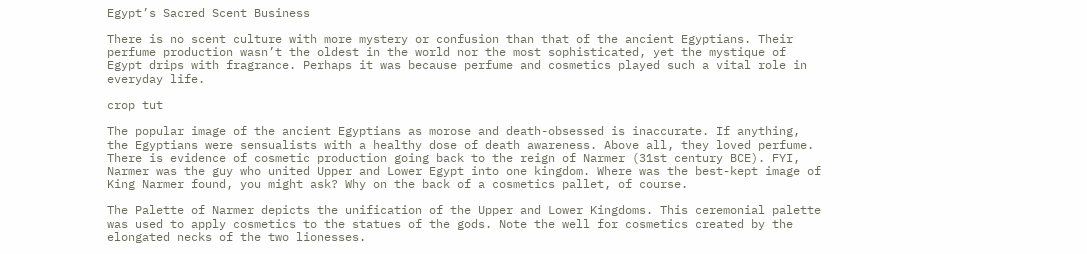Egypt’s Sacred Scent Business

There is no scent culture with more mystery or confusion than that of the ancient Egyptians. Their perfume production wasn’t the oldest in the world nor the most sophisticated, yet the mystique of Egypt drips with fragrance. Perhaps it was because perfume and cosmetics played such a vital role in everyday life.

crop tut

The popular image of the ancient Egyptians as morose and death-obsessed is inaccurate. If anything, the Egyptians were sensualists with a healthy dose of death awareness. Above all, they loved perfume. There is evidence of cosmetic production going back to the reign of Narmer (31st century BCE). FYI, Narmer was the guy who united Upper and Lower Egypt into one kingdom. Where was the best-kept image of King Narmer found, you might ask? Why on the back of a cosmetics pallet, of course.

The Palette of Narmer depicts the unification of the Upper and Lower Kingdoms. This ceremonial palette was used to apply cosmetics to the statues of the gods. Note the well for cosmetics created by the elongated necks of the two lionesses.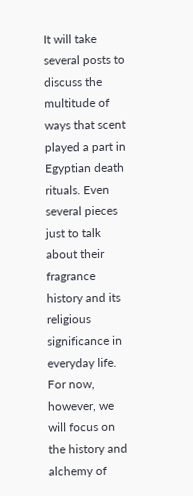It will take several posts to discuss the multitude of ways that scent played a part in Egyptian death rituals. Even several pieces just to talk about their fragrance history and its religious significance in everyday life. For now, however, we will focus on the history and alchemy of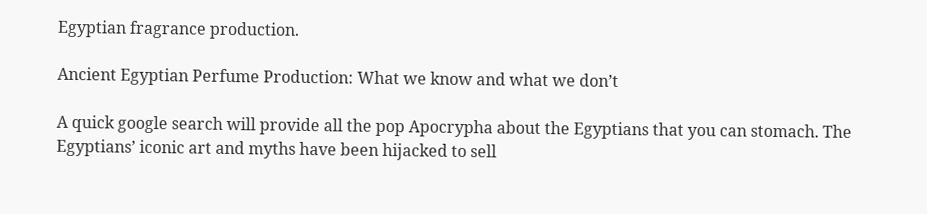Egyptian fragrance production.

Ancient Egyptian Perfume Production: What we know and what we don’t

A quick google search will provide all the pop Apocrypha about the Egyptians that you can stomach. The Egyptians’ iconic art and myths have been hijacked to sell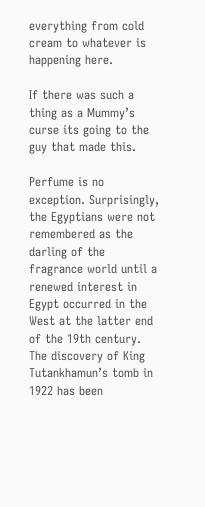everything from cold cream to whatever is happening here.

If there was such a thing as a Mummy’s curse its going to the guy that made this.

Perfume is no exception. Surprisingly, the Egyptians were not remembered as the darling of the fragrance world until a renewed interest in Egypt occurred in the West at the latter end of the 19th century. The discovery of King Tutankhamun’s tomb in 1922 has been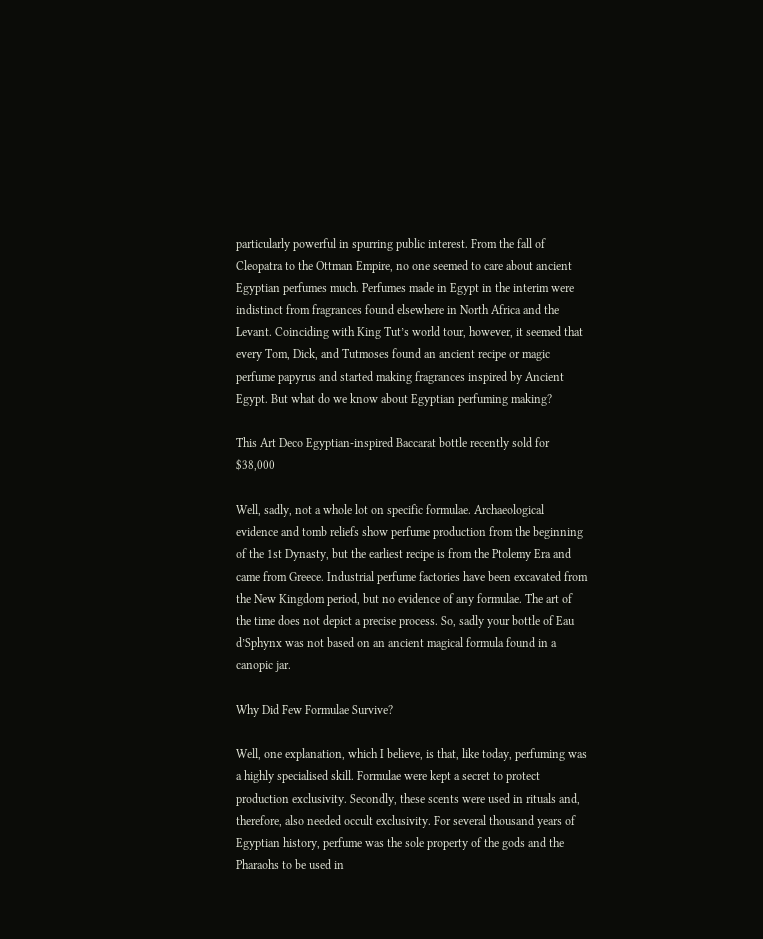particularly powerful in spurring public interest. From the fall of Cleopatra to the Ottman Empire, no one seemed to care about ancient Egyptian perfumes much. Perfumes made in Egypt in the interim were indistinct from fragrances found elsewhere in North Africa and the Levant. Coinciding with King Tut’s world tour, however, it seemed that every Tom, Dick, and Tutmoses found an ancient recipe or magic perfume papyrus and started making fragrances inspired by Ancient Egypt. But what do we know about Egyptian perfuming making?

This Art Deco Egyptian-inspired Baccarat bottle recently sold for $38,000

Well, sadly, not a whole lot on specific formulae. Archaeological evidence and tomb reliefs show perfume production from the beginning of the 1st Dynasty, but the earliest recipe is from the Ptolemy Era and came from Greece. Industrial perfume factories have been excavated from the New Kingdom period, but no evidence of any formulae. The art of the time does not depict a precise process. So, sadly your bottle of Eau d’Sphynx was not based on an ancient magical formula found in a canopic jar.

Why Did Few Formulae Survive?

Well, one explanation, which I believe, is that, like today, perfuming was a highly specialised skill. Formulae were kept a secret to protect production exclusivity. Secondly, these scents were used in rituals and, therefore, also needed occult exclusivity. For several thousand years of Egyptian history, perfume was the sole property of the gods and the Pharaohs to be used in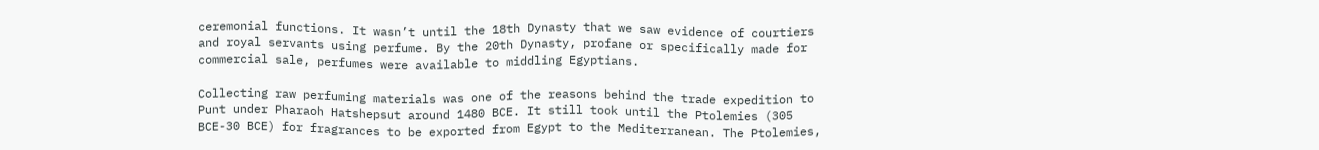ceremonial functions. It wasn’t until the 18th Dynasty that we saw evidence of courtiers and royal servants using perfume. By the 20th Dynasty, profane or specifically made for commercial sale, perfumes were available to middling Egyptians.

Collecting raw perfuming materials was one of the reasons behind the trade expedition to Punt under Pharaoh Hatshepsut around 1480 BCE. It still took until the Ptolemies (305 BCE-30 BCE) for fragrances to be exported from Egypt to the Mediterranean. The Ptolemies,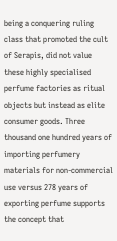being a conquering ruling class that promoted the cult of Serapis, did not value these highly specialised perfume factories as ritual objects but instead as elite consumer goods. Three thousand one hundred years of importing perfumery materials for non-commercial use versus 278 years of exporting perfume supports the concept that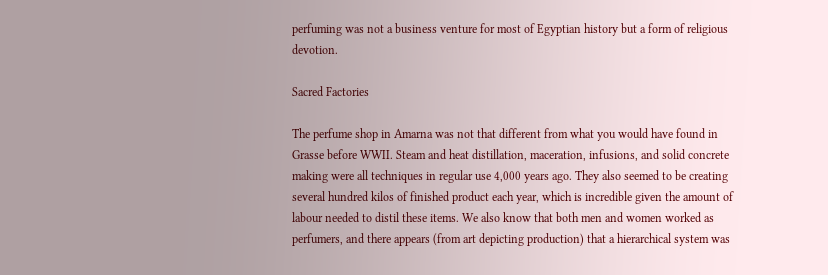perfuming was not a business venture for most of Egyptian history but a form of religious devotion.

Sacred Factories

The perfume shop in Amarna was not that different from what you would have found in Grasse before WWII. Steam and heat distillation, maceration, infusions, and solid concrete making were all techniques in regular use 4,000 years ago. They also seemed to be creating several hundred kilos of finished product each year, which is incredible given the amount of labour needed to distil these items. We also know that both men and women worked as perfumers, and there appears (from art depicting production) that a hierarchical system was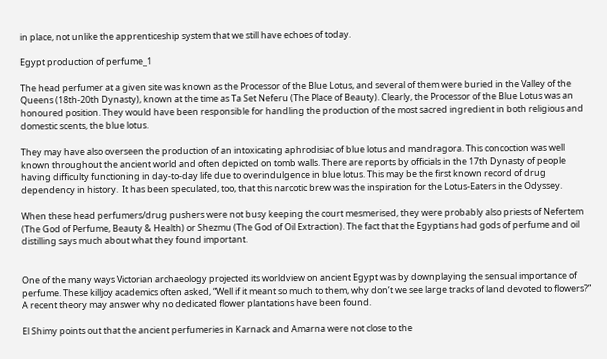in place, not unlike the apprenticeship system that we still have echoes of today.

Egypt production of perfume_1

The head perfumer at a given site was known as the Processor of the Blue Lotus, and several of them were buried in the Valley of the Queens (18th-20th Dynasty), known at the time as Ta Set Neferu (The Place of Beauty). Clearly, the Processor of the Blue Lotus was an honoured position. They would have been responsible for handling the production of the most sacred ingredient in both religious and domestic scents, the blue lotus.

They may have also overseen the production of an intoxicating aphrodisiac of blue lotus and mandragora. This concoction was well known throughout the ancient world and often depicted on tomb walls. There are reports by officials in the 17th Dynasty of people having difficulty functioning in day-to-day life due to overindulgence in blue lotus. This may be the first known record of drug dependency in history.  It has been speculated, too, that this narcotic brew was the inspiration for the Lotus-Eaters in the Odyssey.

When these head perfumers/drug pushers were not busy keeping the court mesmerised, they were probably also priests of Nefertem (The God of Perfume, Beauty & Health) or Shezmu (The God of Oil Extraction). The fact that the Egyptians had gods of perfume and oil distilling says much about what they found important.


One of the many ways Victorian archaeology projected its worldview on ancient Egypt was by downplaying the sensual importance of perfume. These killjoy academics often asked, “Well if it meant so much to them, why don’t we see large tracks of land devoted to flowers?” A recent theory may answer why no dedicated flower plantations have been found.

El Shimy points out that the ancient perfumeries in Karnack and Amarna were not close to the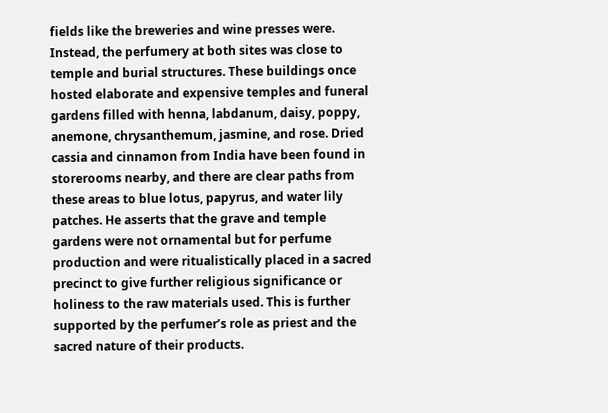fields like the breweries and wine presses were. Instead, the perfumery at both sites was close to temple and burial structures. These buildings once hosted elaborate and expensive temples and funeral gardens filled with henna, labdanum, daisy, poppy, anemone, chrysanthemum, jasmine, and rose. Dried cassia and cinnamon from India have been found in storerooms nearby, and there are clear paths from these areas to blue lotus, papyrus, and water lily patches. He asserts that the grave and temple gardens were not ornamental but for perfume production and were ritualistically placed in a sacred precinct to give further religious significance or holiness to the raw materials used. This is further supported by the perfumer’s role as priest and the sacred nature of their products.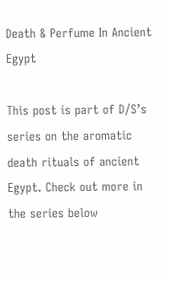Death & Perfume In Ancient Egypt

This post is part of D/S’s series on the aromatic death rituals of ancient Egypt. Check out more in the series below